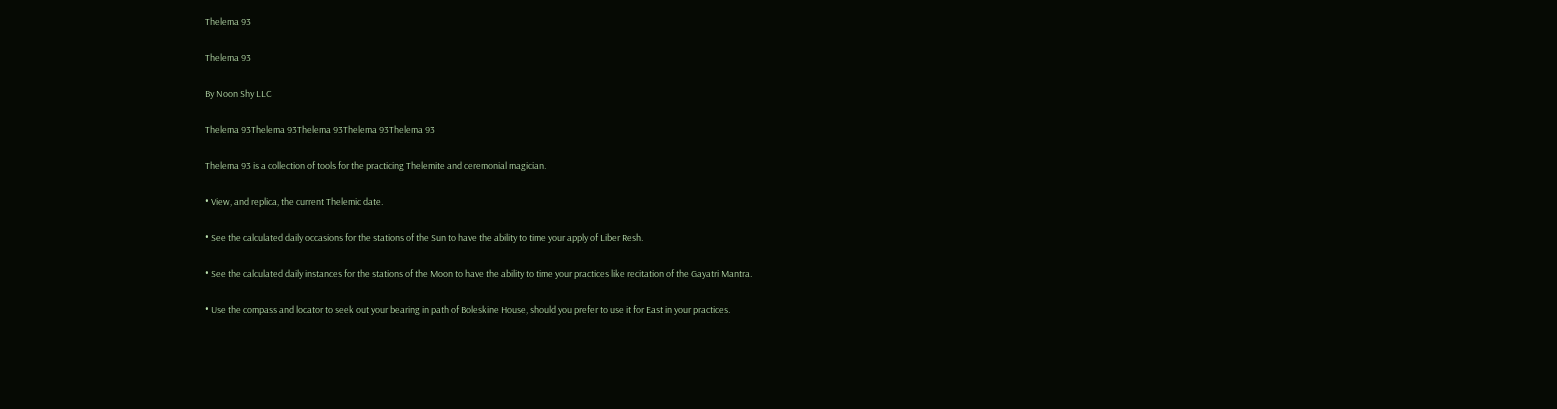Thelema 93

Thelema 93

By Noon Shy LLC

Thelema 93Thelema 93Thelema 93Thelema 93Thelema 93

Thelema 93 is a collection of tools for the practicing Thelemite and ceremonial magician.

• View, and replica, the current Thelemic date.

• See the calculated daily occasions for the stations of the Sun to have the ability to time your apply of Liber Resh.

• See the calculated daily instances for the stations of the Moon to have the ability to time your practices like recitation of the Gayatri Mantra.

• Use the compass and locator to seek out your bearing in path of Boleskine House, should you prefer to use it for East in your practices.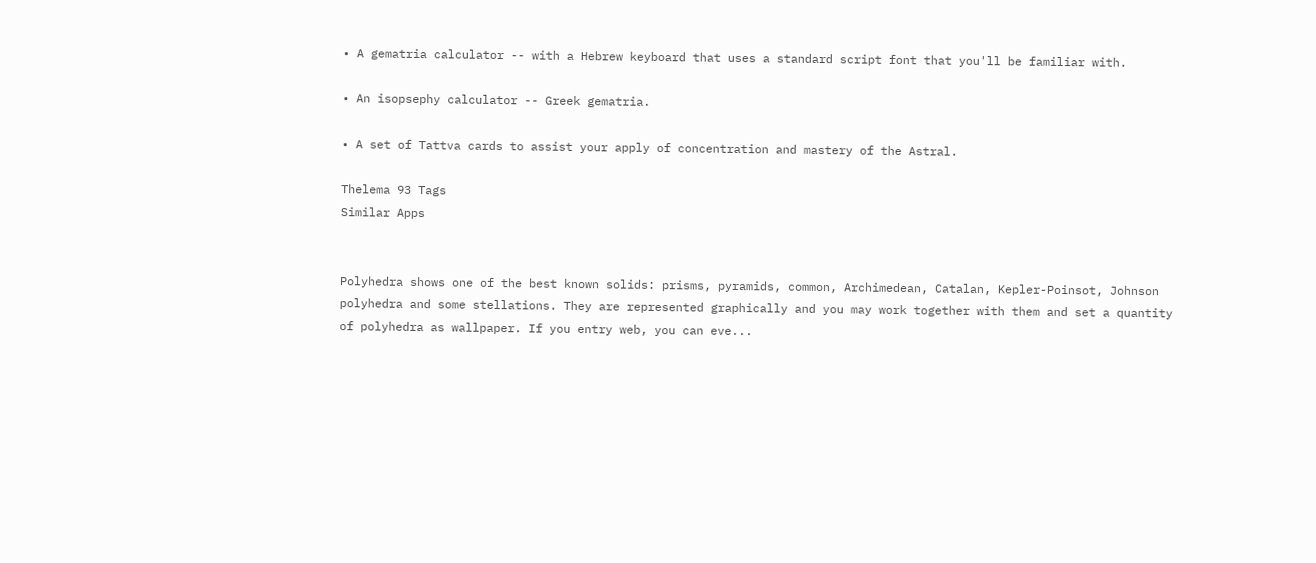• A gematria calculator -- with a Hebrew keyboard that uses a standard script font that you'll be familiar with.

• An isopsephy calculator -- Greek gematria.

• A set of Tattva cards to assist your apply of concentration and mastery of the Astral.

Thelema 93 Tags
Similar Apps


Polyhedra shows one of the best known solids: prisms, pyramids, common, Archimedean, Catalan, Kepler-Poinsot, Johnson polyhedra and some stellations. They are represented graphically and you may work together with them and set a quantity of polyhedra as wallpaper. If you entry web, you can eve...